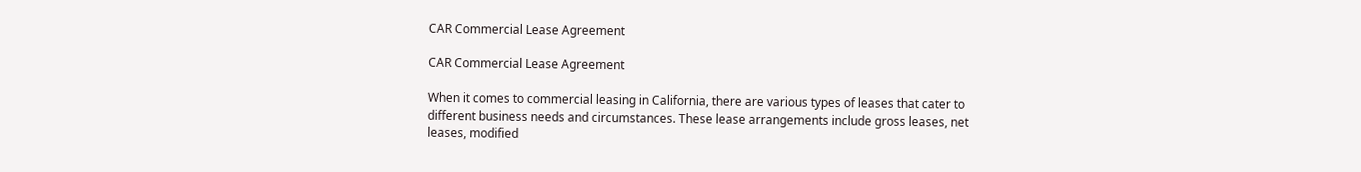CAR Commercial Lease Agreement

CAR Commercial Lease Agreement

When it comes to commercial leasing in California, there are various types of leases that cater to different business needs and circumstances. These lease arrangements include gross leases, net leases, modified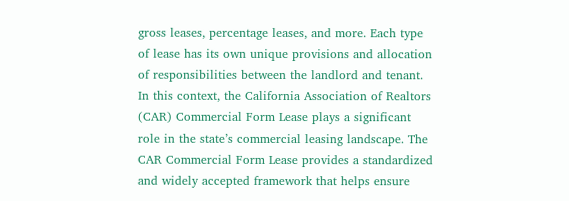gross leases, percentage leases, and more. Each type of lease has its own unique provisions and allocation of responsibilities between the landlord and tenant. In this context, the California Association of Realtors (CAR) Commercial Form Lease plays a significant role in the state’s commercial leasing landscape. The CAR Commercial Form Lease provides a standardized and widely accepted framework that helps ensure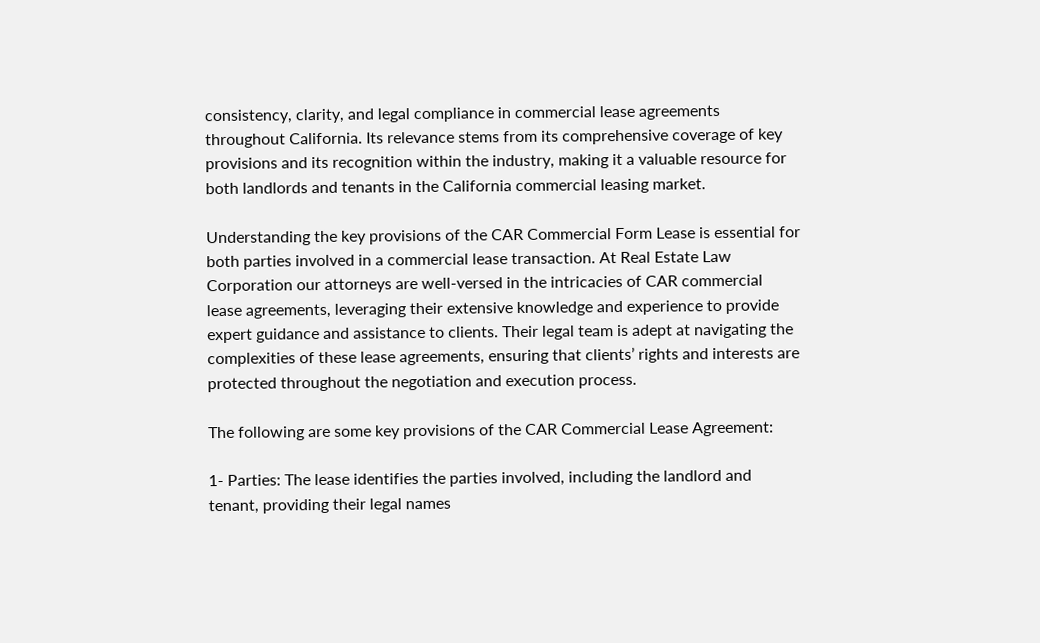consistency, clarity, and legal compliance in commercial lease agreements throughout California. Its relevance stems from its comprehensive coverage of key provisions and its recognition within the industry, making it a valuable resource for both landlords and tenants in the California commercial leasing market.

Understanding the key provisions of the CAR Commercial Form Lease is essential for both parties involved in a commercial lease transaction. At Real Estate Law Corporation our attorneys are well-versed in the intricacies of CAR commercial lease agreements, leveraging their extensive knowledge and experience to provide expert guidance and assistance to clients. Their legal team is adept at navigating the complexities of these lease agreements, ensuring that clients’ rights and interests are protected throughout the negotiation and execution process.

The following are some key provisions of the CAR Commercial Lease Agreement:

1- Parties: The lease identifies the parties involved, including the landlord and tenant, providing their legal names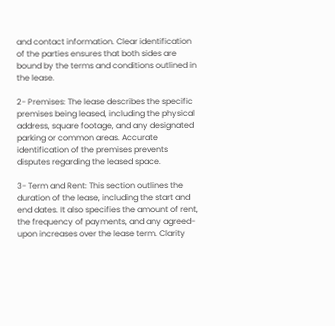and contact information. Clear identification of the parties ensures that both sides are bound by the terms and conditions outlined in the lease.

2- Premises: The lease describes the specific premises being leased, including the physical address, square footage, and any designated parking or common areas. Accurate identification of the premises prevents disputes regarding the leased space.

3- Term and Rent: This section outlines the duration of the lease, including the start and end dates. It also specifies the amount of rent, the frequency of payments, and any agreed-upon increases over the lease term. Clarity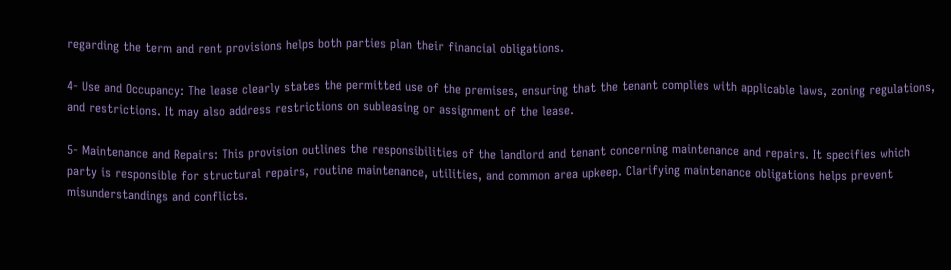regarding the term and rent provisions helps both parties plan their financial obligations.

4- Use and Occupancy: The lease clearly states the permitted use of the premises, ensuring that the tenant complies with applicable laws, zoning regulations, and restrictions. It may also address restrictions on subleasing or assignment of the lease.

5- Maintenance and Repairs: This provision outlines the responsibilities of the landlord and tenant concerning maintenance and repairs. It specifies which party is responsible for structural repairs, routine maintenance, utilities, and common area upkeep. Clarifying maintenance obligations helps prevent misunderstandings and conflicts.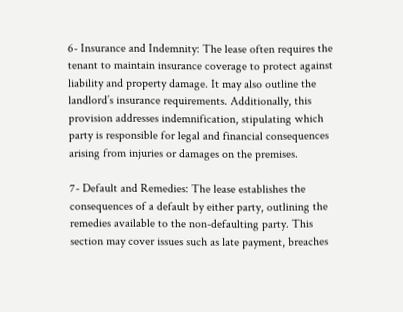6- Insurance and Indemnity: The lease often requires the tenant to maintain insurance coverage to protect against liability and property damage. It may also outline the landlord’s insurance requirements. Additionally, this provision addresses indemnification, stipulating which party is responsible for legal and financial consequences arising from injuries or damages on the premises.

7- Default and Remedies: The lease establishes the consequences of a default by either party, outlining the remedies available to the non-defaulting party. This section may cover issues such as late payment, breaches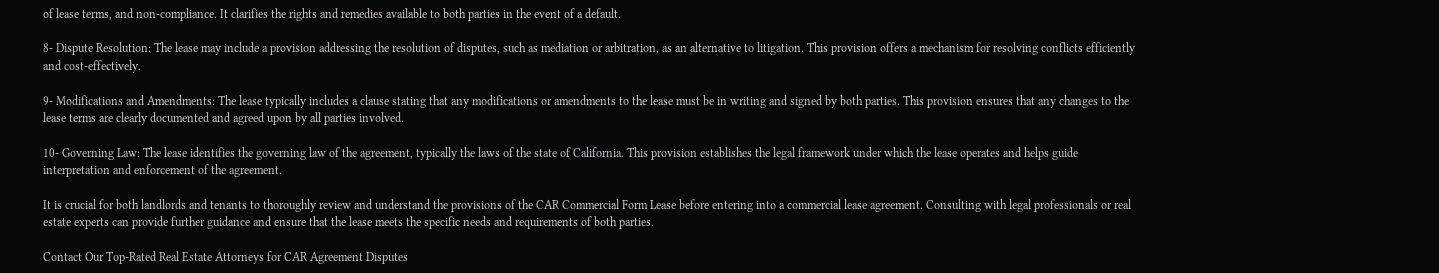of lease terms, and non-compliance. It clarifies the rights and remedies available to both parties in the event of a default.

8- Dispute Resolution: The lease may include a provision addressing the resolution of disputes, such as mediation or arbitration, as an alternative to litigation. This provision offers a mechanism for resolving conflicts efficiently and cost-effectively.

9- Modifications and Amendments: The lease typically includes a clause stating that any modifications or amendments to the lease must be in writing and signed by both parties. This provision ensures that any changes to the lease terms are clearly documented and agreed upon by all parties involved.

10- Governing Law: The lease identifies the governing law of the agreement, typically the laws of the state of California. This provision establishes the legal framework under which the lease operates and helps guide interpretation and enforcement of the agreement.

It is crucial for both landlords and tenants to thoroughly review and understand the provisions of the CAR Commercial Form Lease before entering into a commercial lease agreement. Consulting with legal professionals or real estate experts can provide further guidance and ensure that the lease meets the specific needs and requirements of both parties.

Contact Our Top-Rated Real Estate Attorneys for CAR Agreement Disputes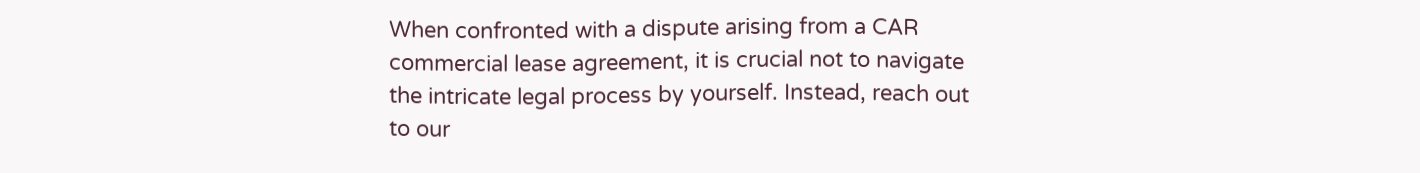When confronted with a dispute arising from a CAR commercial lease agreement, it is crucial not to navigate the intricate legal process by yourself. Instead, reach out to our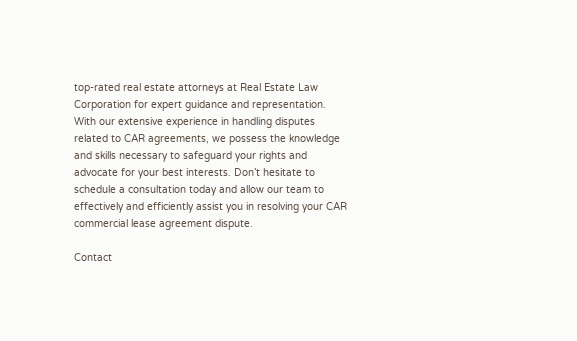top-rated real estate attorneys at Real Estate Law Corporation for expert guidance and representation. With our extensive experience in handling disputes related to CAR agreements, we possess the knowledge and skills necessary to safeguard your rights and advocate for your best interests. Don’t hesitate to schedule a consultation today and allow our team to effectively and efficiently assist you in resolving your CAR commercial lease agreement dispute.

Contact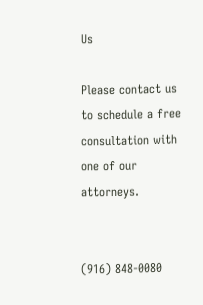Us

Please contact us to schedule a free consultation with one of our attorneys.


(916) 848-0080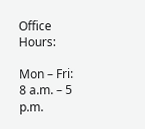Office Hours:

Mon – Fri: 8 a.m. – 5 p.m.